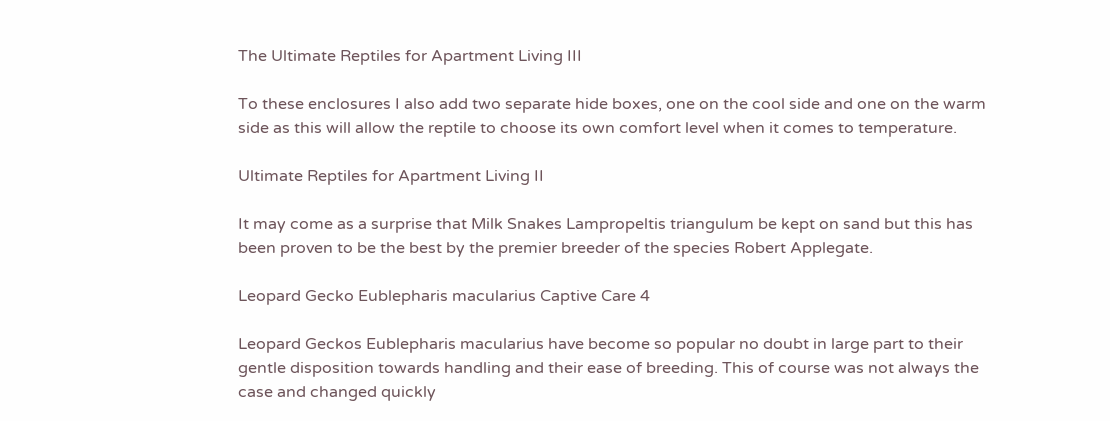The Ultimate Reptiles for Apartment Living III

To these enclosures I also add two separate hide boxes, one on the cool side and one on the warm side as this will allow the reptile to choose its own comfort level when it comes to temperature.

Ultimate Reptiles for Apartment Living II

It may come as a surprise that Milk Snakes Lampropeltis triangulum be kept on sand but this has been proven to be the best by the premier breeder of the species Robert Applegate.

Leopard Gecko Eublepharis macularius Captive Care 4

Leopard Geckos Eublepharis macularius have become so popular no doubt in large part to their gentle disposition towards handling and their ease of breeding. This of course was not always the case and changed quickly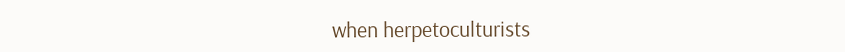when herpetoculturists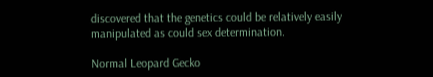discovered that the genetics could be relatively easily manipulated as could sex determination.

Normal Leopard Gecko